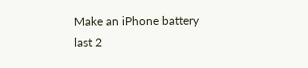Make an iPhone battery last 2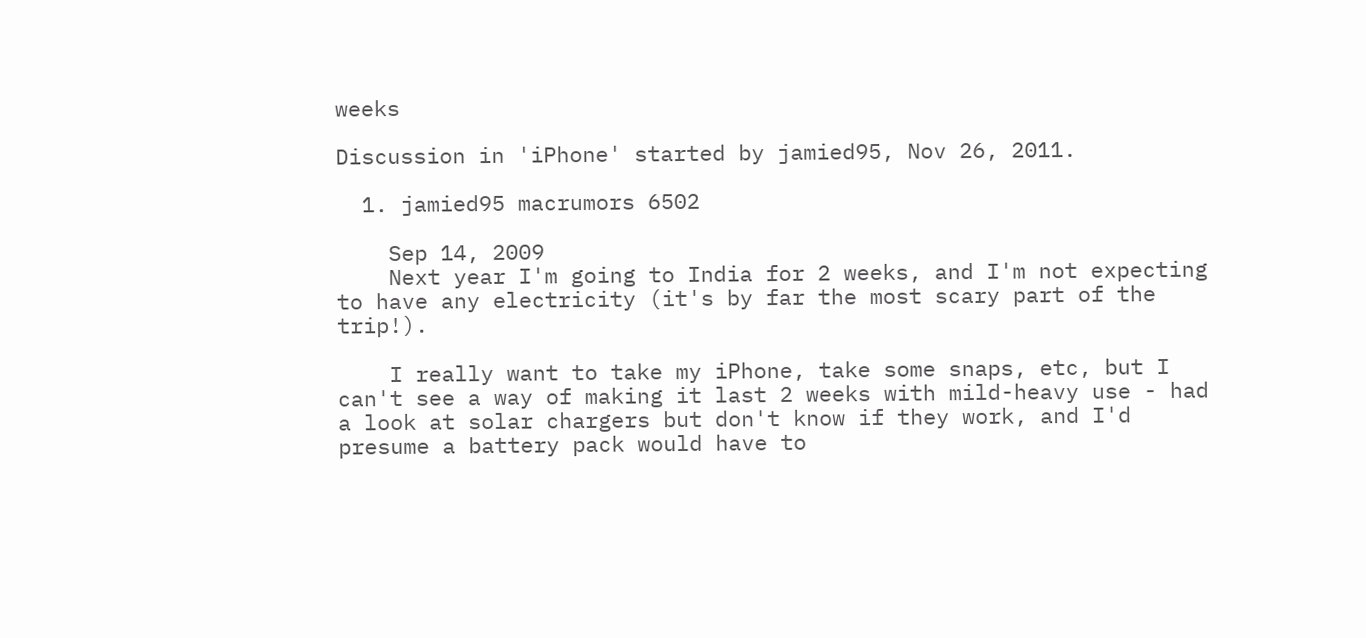weeks

Discussion in 'iPhone' started by jamied95, Nov 26, 2011.

  1. jamied95 macrumors 6502

    Sep 14, 2009
    Next year I'm going to India for 2 weeks, and I'm not expecting to have any electricity (it's by far the most scary part of the trip!).

    I really want to take my iPhone, take some snaps, etc, but I can't see a way of making it last 2 weeks with mild-heavy use - had a look at solar chargers but don't know if they work, and I'd presume a battery pack would have to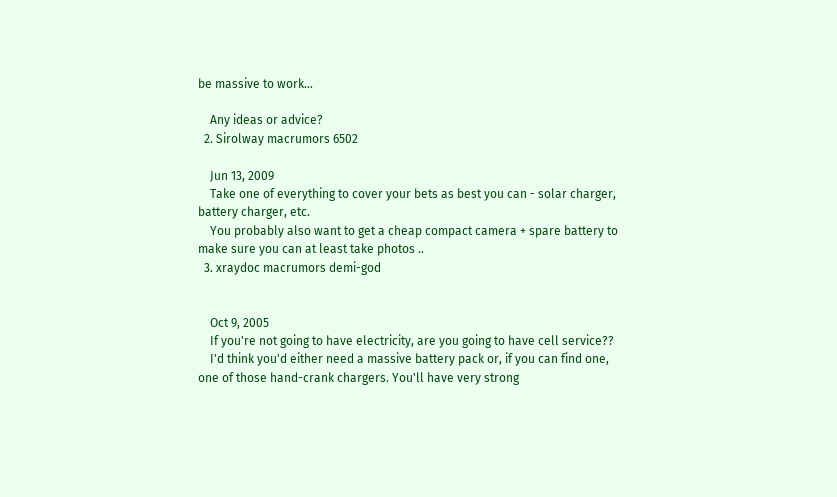be massive to work...

    Any ideas or advice?
  2. Sirolway macrumors 6502

    Jun 13, 2009
    Take one of everything to cover your bets as best you can - solar charger, battery charger, etc.
    You probably also want to get a cheap compact camera + spare battery to make sure you can at least take photos ..
  3. xraydoc macrumors demi-god


    Oct 9, 2005
    If you're not going to have electricity, are you going to have cell service??
    I'd think you'd either need a massive battery pack or, if you can find one, one of those hand-crank chargers. You'll have very strong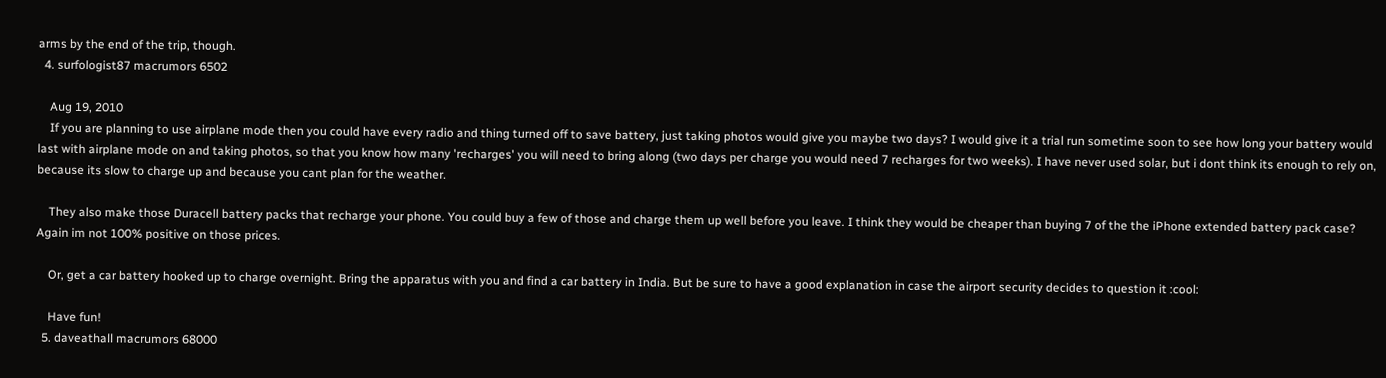arms by the end of the trip, though.
  4. surfologist87 macrumors 6502

    Aug 19, 2010
    If you are planning to use airplane mode then you could have every radio and thing turned off to save battery, just taking photos would give you maybe two days? I would give it a trial run sometime soon to see how long your battery would last with airplane mode on and taking photos, so that you know how many 'recharges' you will need to bring along (two days per charge you would need 7 recharges for two weeks). I have never used solar, but i dont think its enough to rely on, because its slow to charge up and because you cant plan for the weather.

    They also make those Duracell battery packs that recharge your phone. You could buy a few of those and charge them up well before you leave. I think they would be cheaper than buying 7 of the the iPhone extended battery pack case? Again im not 100% positive on those prices.

    Or, get a car battery hooked up to charge overnight. Bring the apparatus with you and find a car battery in India. But be sure to have a good explanation in case the airport security decides to question it :cool:

    Have fun!
  5. daveathall macrumors 68000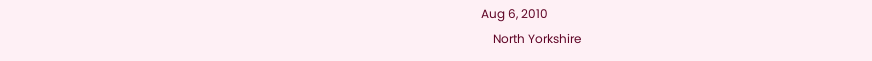Aug 6, 2010
    North Yorkshire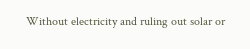Without electricity and ruling out solar or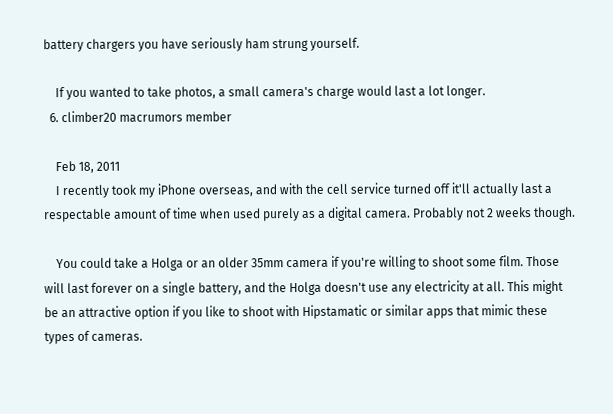battery chargers you have seriously ham strung yourself.

    If you wanted to take photos, a small camera's charge would last a lot longer.
  6. climber20 macrumors member

    Feb 18, 2011
    I recently took my iPhone overseas, and with the cell service turned off it'll actually last a respectable amount of time when used purely as a digital camera. Probably not 2 weeks though.

    You could take a Holga or an older 35mm camera if you're willing to shoot some film. Those will last forever on a single battery, and the Holga doesn't use any electricity at all. This might be an attractive option if you like to shoot with Hipstamatic or similar apps that mimic these types of cameras.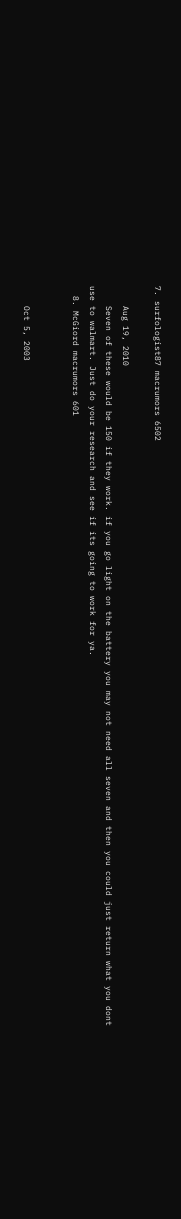7. surfologist87 macrumors 6502

    Aug 19, 2010
    Seven of these would be 150 if they work. if you go light on the battery you may not need all seven and then you could just return what you dont use to walmart. Just do your research and see if its going to work for ya.
  8. McGiord macrumors 601


    Oct 5, 2003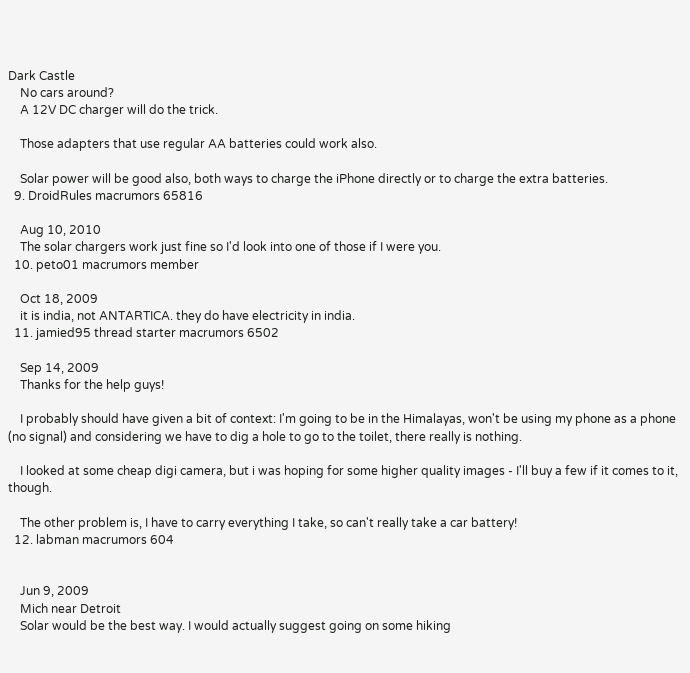Dark Castle
    No cars around?
    A 12V DC charger will do the trick.

    Those adapters that use regular AA batteries could work also.

    Solar power will be good also, both ways to charge the iPhone directly or to charge the extra batteries.
  9. DroidRules macrumors 65816

    Aug 10, 2010
    The solar chargers work just fine so I'd look into one of those if I were you.
  10. peto01 macrumors member

    Oct 18, 2009
    it is india, not ANTARTICA. they do have electricity in india.
  11. jamied95 thread starter macrumors 6502

    Sep 14, 2009
    Thanks for the help guys!

    I probably should have given a bit of context: I'm going to be in the Himalayas, won't be using my phone as a phone (no signal) and considering we have to dig a hole to go to the toilet, there really is nothing.

    I looked at some cheap digi camera, but i was hoping for some higher quality images - I'll buy a few if it comes to it, though.

    The other problem is, I have to carry everything I take, so can't really take a car battery!
  12. labman macrumors 604


    Jun 9, 2009
    Mich near Detroit
    Solar would be the best way. I would actually suggest going on some hiking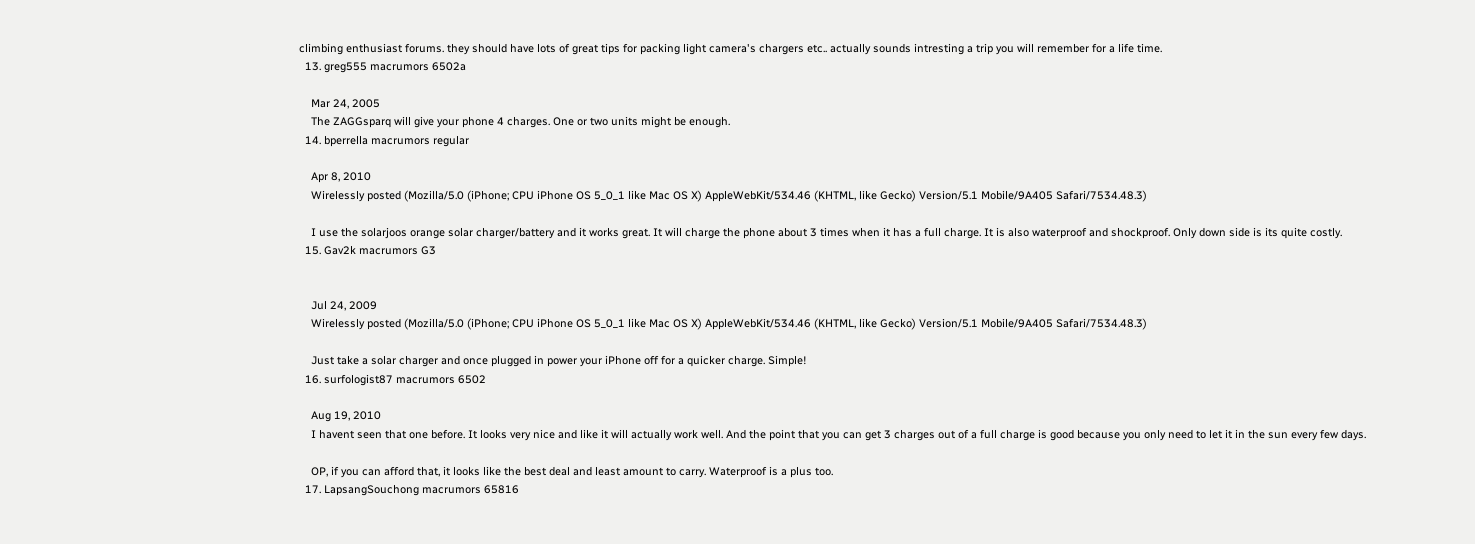climbing enthusiast forums. they should have lots of great tips for packing light camera's chargers etc.. actually sounds intresting a trip you will remember for a life time.
  13. greg555 macrumors 6502a

    Mar 24, 2005
    The ZAGGsparq will give your phone 4 charges. One or two units might be enough.
  14. bperrella macrumors regular

    Apr 8, 2010
    Wirelessly posted (Mozilla/5.0 (iPhone; CPU iPhone OS 5_0_1 like Mac OS X) AppleWebKit/534.46 (KHTML, like Gecko) Version/5.1 Mobile/9A405 Safari/7534.48.3)

    I use the solarjoos orange solar charger/battery and it works great. It will charge the phone about 3 times when it has a full charge. It is also waterproof and shockproof. Only down side is its quite costly.
  15. Gav2k macrumors G3


    Jul 24, 2009
    Wirelessly posted (Mozilla/5.0 (iPhone; CPU iPhone OS 5_0_1 like Mac OS X) AppleWebKit/534.46 (KHTML, like Gecko) Version/5.1 Mobile/9A405 Safari/7534.48.3)

    Just take a solar charger and once plugged in power your iPhone off for a quicker charge. Simple!
  16. surfologist87 macrumors 6502

    Aug 19, 2010
    I havent seen that one before. It looks very nice and like it will actually work well. And the point that you can get 3 charges out of a full charge is good because you only need to let it in the sun every few days.

    OP, if you can afford that, it looks like the best deal and least amount to carry. Waterproof is a plus too.
  17. LapsangSouchong macrumors 65816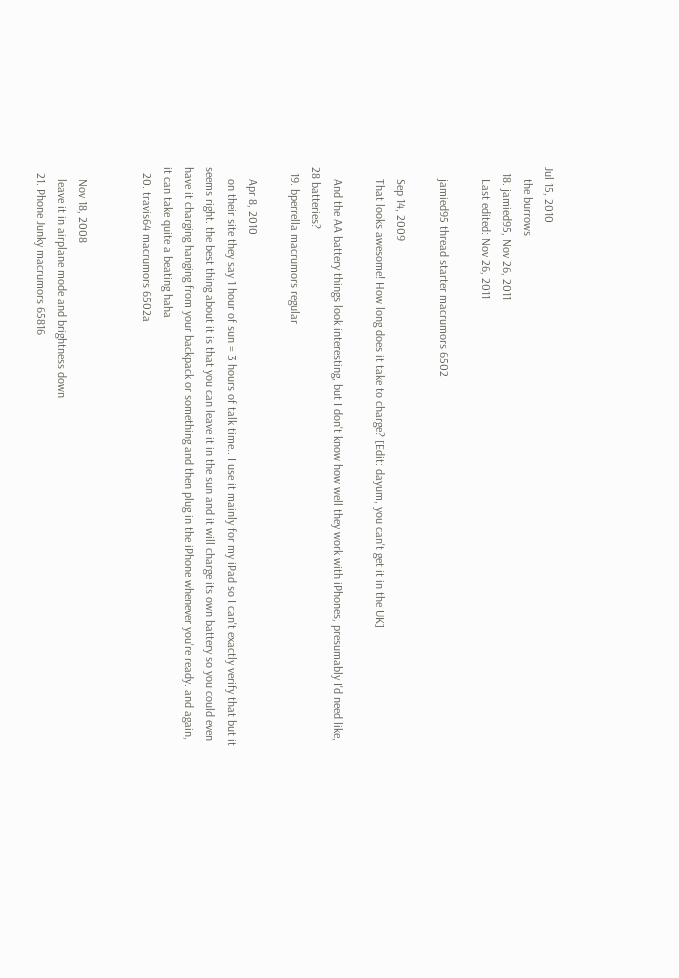Jul 15, 2010
    the burrows
  18. jamied95, Nov 26, 2011
    Last edited: Nov 26, 2011

    jamied95 thread starter macrumors 6502

    Sep 14, 2009
    That looks awesome! How long does it take to charge? [Edit: dayum, you can't get it in the UK]

    And the AA battery things look interesting, but I don't know how well they work with iPhones, presumably I'd need like, 28 batteries?
  19. bperrella macrumors regular

    Apr 8, 2010
    on their site they say 1 hour of sun = 3 hours of talk time.. I use it mainly for my iPad so I can't exactly verify that but it seems right. the best thing about it is that you can leave it in the sun and it will charge its own battery so you could even have it charging hanging from your backpack or something and then plug in the iPhone whenever you're ready. and again, it can take quite a beating haha
  20. travis64 macrumors 6502a


    Nov 18, 2008
    leave it in airplane mode and brightness down
  21. Phone Junky macrumors 65816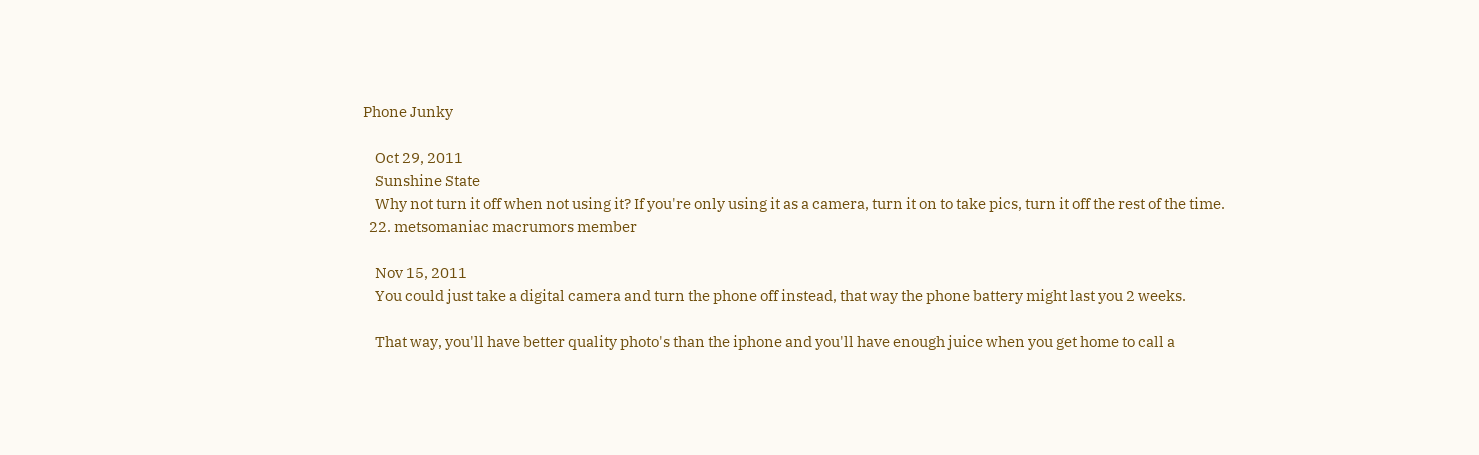Phone Junky

    Oct 29, 2011
    Sunshine State
    Why not turn it off when not using it? If you're only using it as a camera, turn it on to take pics, turn it off the rest of the time.
  22. metsomaniac macrumors member

    Nov 15, 2011
    You could just take a digital camera and turn the phone off instead, that way the phone battery might last you 2 weeks.

    That way, you'll have better quality photo's than the iphone and you'll have enough juice when you get home to call a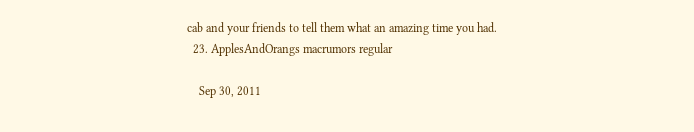cab and your friends to tell them what an amazing time you had.
  23. ApplesAndOrangs macrumors regular

    Sep 30, 2011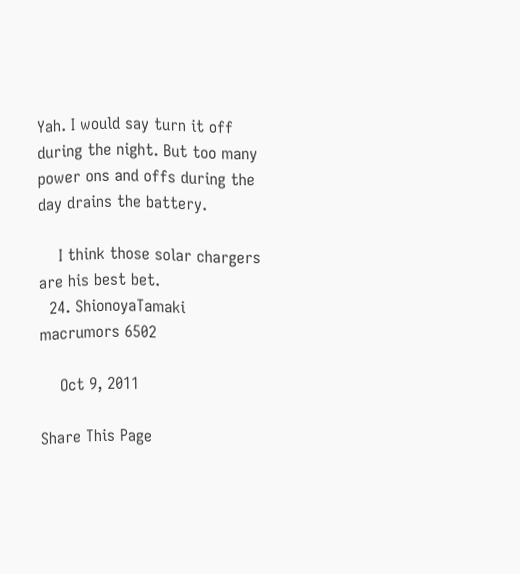Yah. I would say turn it off during the night. But too many power ons and offs during the day drains the battery.

    I think those solar chargers are his best bet.
  24. ShionoyaTamaki macrumors 6502

    Oct 9, 2011

Share This Page